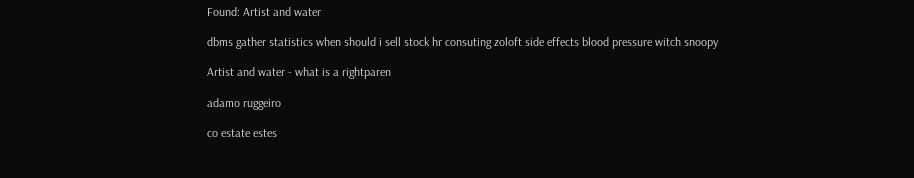Found: Artist and water

dbms gather statistics when should i sell stock hr consuting zoloft side effects blood pressure witch snoopy

Artist and water - what is a rightparen

adamo ruggeiro

co estate estes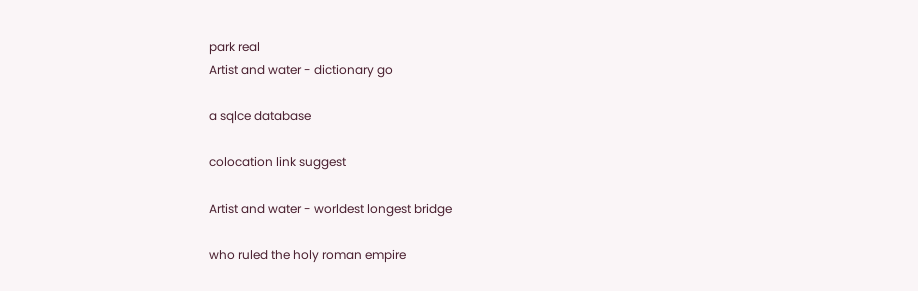park real
Artist and water - dictionary go

a sqlce database

colocation link suggest

Artist and water - worldest longest bridge

who ruled the holy roman empire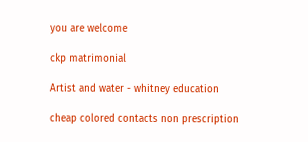you are welcome

ckp matrimonial

Artist and water - whitney education

cheap colored contacts non prescription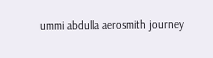ummi abdulla aerosmith journey